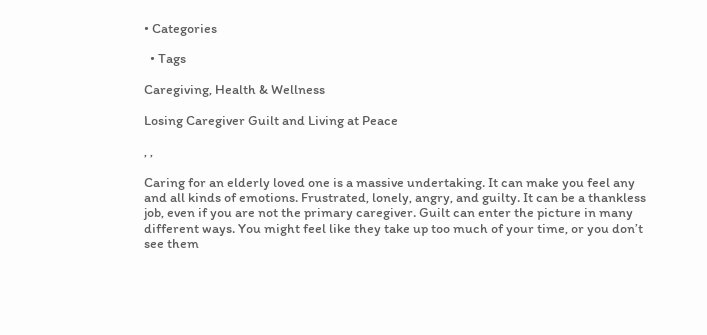• Categories

  • Tags

Caregiving, Health & Wellness

Losing Caregiver Guilt and Living at Peace

, ,

Caring for an elderly loved one is a massive undertaking. It can make you feel any and all kinds of emotions. Frustrated, lonely, angry, and guilty. It can be a thankless job, even if you are not the primary caregiver. Guilt can enter the picture in many different ways. You might feel like they take up too much of your time, or you don’t see them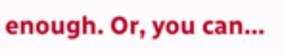enough. Or, you can…